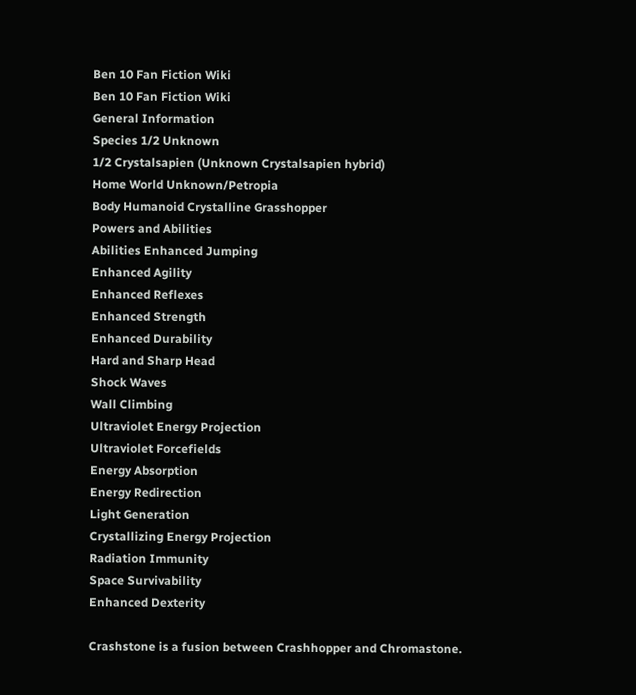Ben 10 Fan Fiction Wiki
Ben 10 Fan Fiction Wiki
General Information
Species 1/2 Unknown
1/2 Crystalsapien (Unknown Crystalsapien hybrid)
Home World Unknown/Petropia
Body Humanoid Crystalline Grasshopper
Powers and Abilities
Abilities Enhanced Jumping
Enhanced Agility
Enhanced Reflexes
Enhanced Strength
Enhanced Durability
Hard and Sharp Head
Shock Waves
Wall Climbing
Ultraviolet Energy Projection
Ultraviolet Forcefields
Energy Absorption
Energy Redirection
Light Generation
Crystallizing Energy Projection
Radiation Immunity
Space Survivability
Enhanced Dexterity

Crashstone is a fusion between Crashhopper and Chromastone.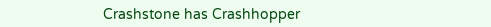Crashstone has Crashhopper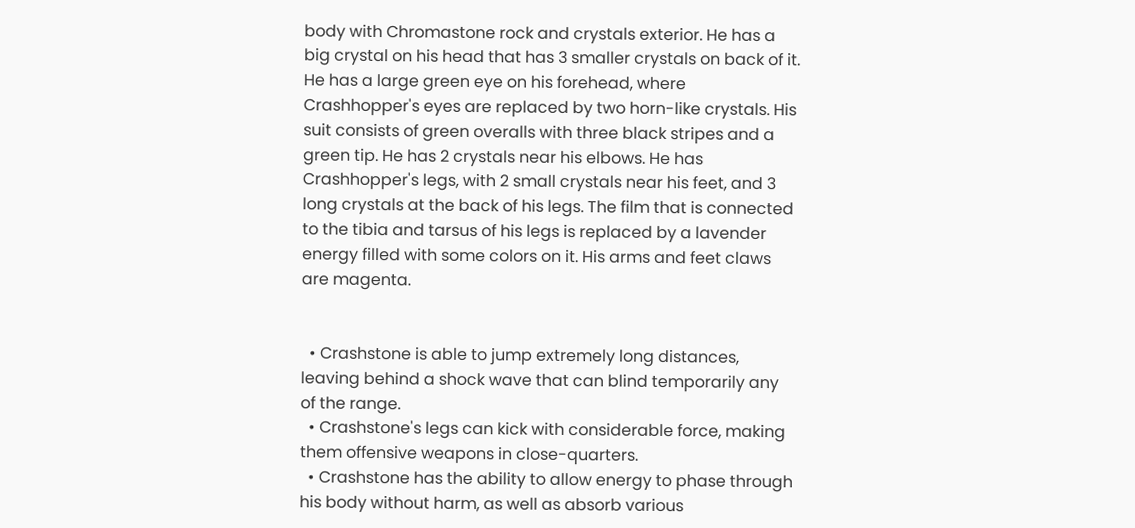body with Chromastone rock and crystals exterior. He has a big crystal on his head that has 3 smaller crystals on back of it. He has a large green eye on his forehead, where Crashhopper's eyes are replaced by two horn-like crystals. His suit consists of green overalls with three black stripes and a green tip. He has 2 crystals near his elbows. He has Crashhopper's legs, with 2 small crystals near his feet, and 3 long crystals at the back of his legs. The film that is connected to the tibia and tarsus of his legs is replaced by a lavender energy filled with some colors on it. His arms and feet claws are magenta.


  • Crashstone is able to jump extremely long distances, leaving behind a shock wave that can blind temporarily any of the range.
  • Crashstone's legs can kick with considerable force, making them offensive weapons in close-quarters.
  • Crashstone has the ability to allow energy to phase through his body without harm, as well as absorb various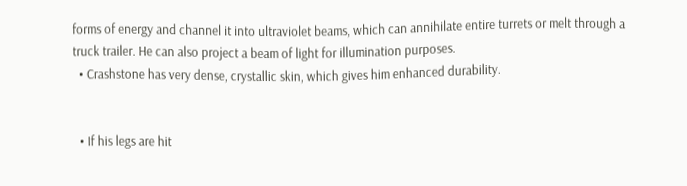forms of energy and channel it into ultraviolet beams, which can annihilate entire turrets or melt through a truck trailer. He can also project a beam of light for illumination purposes.
  • Crashstone has very dense, crystallic skin, which gives him enhanced durability.


  • If his legs are hit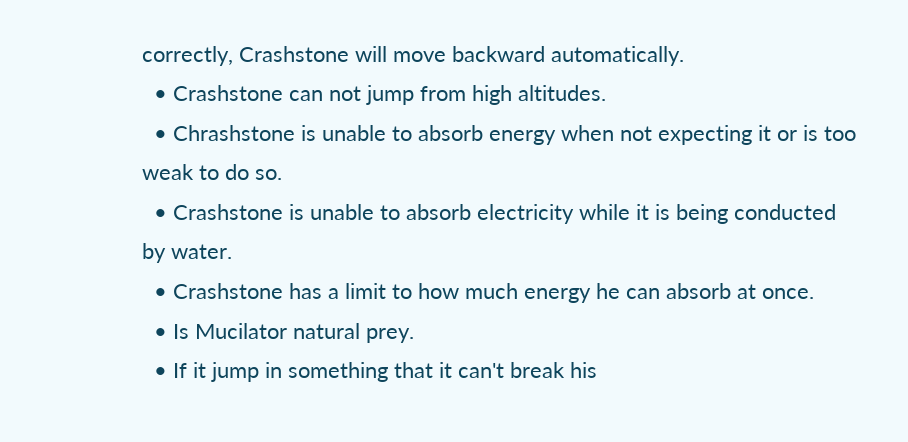correctly, Crashstone will move backward automatically.
  • Crashstone can not jump from high altitudes.
  • Chrashstone is unable to absorb energy when not expecting it or is too weak to do so.
  • Crashstone is unable to absorb electricity while it is being conducted by water.
  • Crashstone has a limit to how much energy he can absorb at once.
  • Is Mucilator natural prey.
  • If it jump in something that it can't break his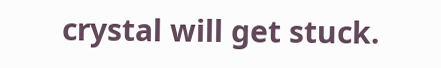crystal will get stuck.